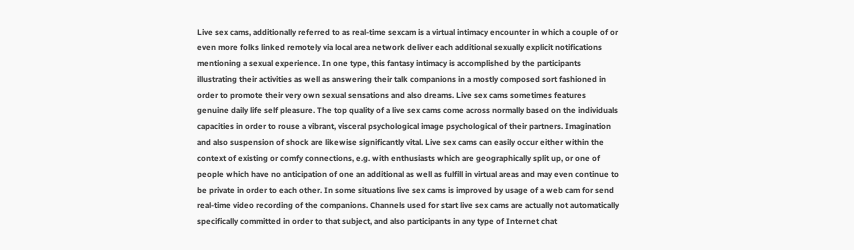Live sex cams, additionally referred to as real-time sexcam is a virtual intimacy encounter in which a couple of or even more folks linked remotely via local area network deliver each additional sexually explicit notifications mentioning a sexual experience. In one type, this fantasy intimacy is accomplished by the participants illustrating their activities as well as answering their talk companions in a mostly composed sort fashioned in order to promote their very own sexual sensations and also dreams. Live sex cams sometimes features genuine daily life self pleasure. The top quality of a live sex cams come across normally based on the individuals capacities in order to rouse a vibrant, visceral psychological image psychological of their partners. Imagination and also suspension of shock are likewise significantly vital. Live sex cams can easily occur either within the context of existing or comfy connections, e.g. with enthusiasts which are geographically split up, or one of people which have no anticipation of one an additional as well as fulfill in virtual areas and may even continue to be private in order to each other. In some situations live sex cams is improved by usage of a web cam for send real-time video recording of the companions. Channels used for start live sex cams are actually not automatically specifically committed in order to that subject, and also participants in any type of Internet chat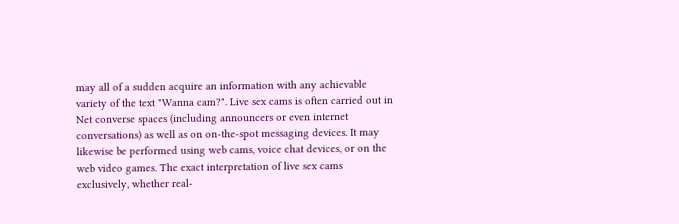may all of a sudden acquire an information with any achievable variety of the text "Wanna cam?". Live sex cams is often carried out in Net converse spaces (including announcers or even internet conversations) as well as on on-the-spot messaging devices. It may likewise be performed using web cams, voice chat devices, or on the web video games. The exact interpretation of live sex cams exclusively, whether real-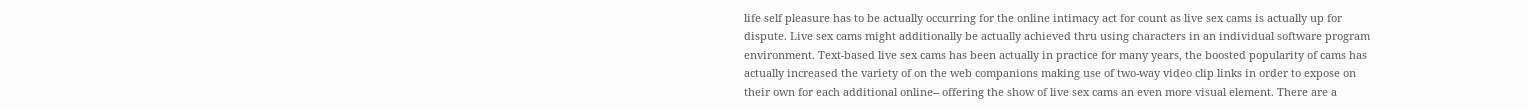life self pleasure has to be actually occurring for the online intimacy act for count as live sex cams is actually up for dispute. Live sex cams might additionally be actually achieved thru using characters in an individual software program environment. Text-based live sex cams has been actually in practice for many years, the boosted popularity of cams has actually increased the variety of on the web companions making use of two-way video clip links in order to expose on their own for each additional online-- offering the show of live sex cams an even more visual element. There are a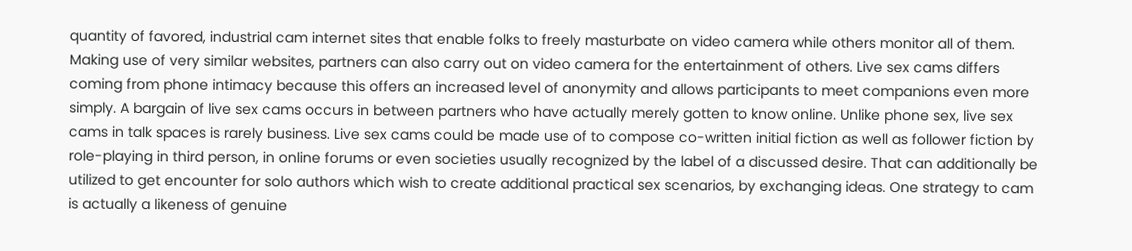quantity of favored, industrial cam internet sites that enable folks to freely masturbate on video camera while others monitor all of them. Making use of very similar websites, partners can also carry out on video camera for the entertainment of others. Live sex cams differs coming from phone intimacy because this offers an increased level of anonymity and allows participants to meet companions even more simply. A bargain of live sex cams occurs in between partners who have actually merely gotten to know online. Unlike phone sex, live sex cams in talk spaces is rarely business. Live sex cams could be made use of to compose co-written initial fiction as well as follower fiction by role-playing in third person, in online forums or even societies usually recognized by the label of a discussed desire. That can additionally be utilized to get encounter for solo authors which wish to create additional practical sex scenarios, by exchanging ideas. One strategy to cam is actually a likeness of genuine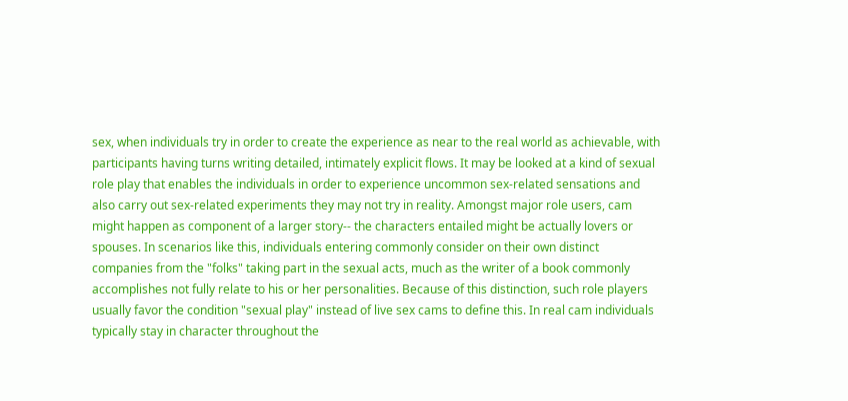sex, when individuals try in order to create the experience as near to the real world as achievable, with participants having turns writing detailed, intimately explicit flows. It may be looked at a kind of sexual role play that enables the individuals in order to experience uncommon sex-related sensations and also carry out sex-related experiments they may not try in reality. Amongst major role users, cam might happen as component of a larger story-- the characters entailed might be actually lovers or spouses. In scenarios like this, individuals entering commonly consider on their own distinct companies from the "folks" taking part in the sexual acts, much as the writer of a book commonly accomplishes not fully relate to his or her personalities. Because of this distinction, such role players usually favor the condition "sexual play" instead of live sex cams to define this. In real cam individuals typically stay in character throughout the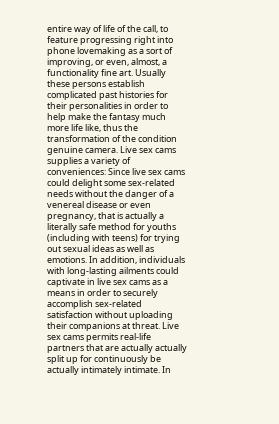entire way of life of the call, to feature progressing right into phone lovemaking as a sort of improving, or even, almost, a functionality fine art. Usually these persons establish complicated past histories for their personalities in order to help make the fantasy much more life like, thus the transformation of the condition genuine camera. Live sex cams supplies a variety of conveniences: Since live sex cams could delight some sex-related needs without the danger of a venereal disease or even pregnancy, that is actually a literally safe method for youths (including with teens) for trying out sexual ideas as well as emotions. In addition, individuals with long-lasting ailments could captivate in live sex cams as a means in order to securely accomplish sex-related satisfaction without uploading their companions at threat. Live sex cams permits real-life partners that are actually actually split up for continuously be actually intimately intimate. In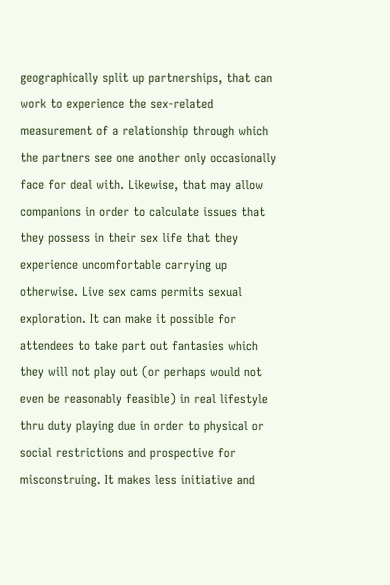geographically split up partnerships, that can work to experience the sex-related measurement of a relationship through which the partners see one another only occasionally face for deal with. Likewise, that may allow companions in order to calculate issues that they possess in their sex life that they experience uncomfortable carrying up otherwise. Live sex cams permits sexual exploration. It can make it possible for attendees to take part out fantasies which they will not play out (or perhaps would not even be reasonably feasible) in real lifestyle thru duty playing due in order to physical or social restrictions and prospective for misconstruing. It makes less initiative and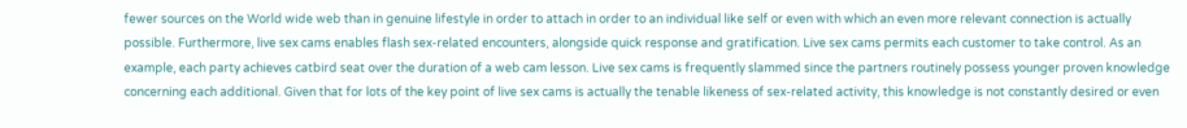fewer sources on the World wide web than in genuine lifestyle in order to attach in order to an individual like self or even with which an even more relevant connection is actually possible. Furthermore, live sex cams enables flash sex-related encounters, alongside quick response and gratification. Live sex cams permits each customer to take control. As an example, each party achieves catbird seat over the duration of a web cam lesson. Live sex cams is frequently slammed since the partners routinely possess younger proven knowledge concerning each additional. Given that for lots of the key point of live sex cams is actually the tenable likeness of sex-related activity, this knowledge is not constantly desired or even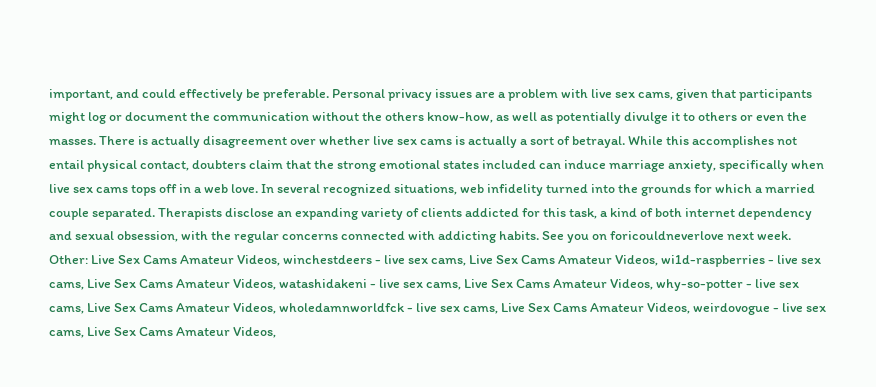important, and could effectively be preferable. Personal privacy issues are a problem with live sex cams, given that participants might log or document the communication without the others know-how, as well as potentially divulge it to others or even the masses. There is actually disagreement over whether live sex cams is actually a sort of betrayal. While this accomplishes not entail physical contact, doubters claim that the strong emotional states included can induce marriage anxiety, specifically when live sex cams tops off in a web love. In several recognized situations, web infidelity turned into the grounds for which a married couple separated. Therapists disclose an expanding variety of clients addicted for this task, a kind of both internet dependency and sexual obsession, with the regular concerns connected with addicting habits. See you on foricouldneverlove next week.
Other: Live Sex Cams Amateur Videos, winchestdeers - live sex cams, Live Sex Cams Amateur Videos, wi1d-raspberries - live sex cams, Live Sex Cams Amateur Videos, watashidakeni - live sex cams, Live Sex Cams Amateur Videos, why-so-potter - live sex cams, Live Sex Cams Amateur Videos, wholedamnworldfck - live sex cams, Live Sex Cams Amateur Videos, weirdovogue - live sex cams, Live Sex Cams Amateur Videos,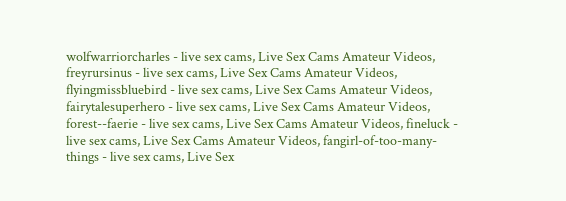wolfwarriorcharles - live sex cams, Live Sex Cams Amateur Videos, freyrursinus - live sex cams, Live Sex Cams Amateur Videos, flyingmissbluebird - live sex cams, Live Sex Cams Amateur Videos, fairytalesuperhero - live sex cams, Live Sex Cams Amateur Videos, forest--faerie - live sex cams, Live Sex Cams Amateur Videos, fineluck - live sex cams, Live Sex Cams Amateur Videos, fangirl-of-too-many-things - live sex cams, Live Sex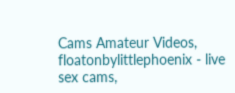Cams Amateur Videos, floatonbylittlephoenix - live sex cams,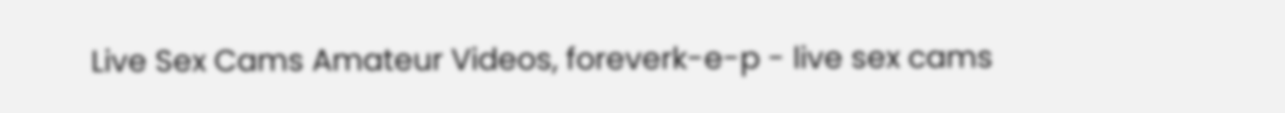Live Sex Cams Amateur Videos, foreverk-e-p - live sex cams